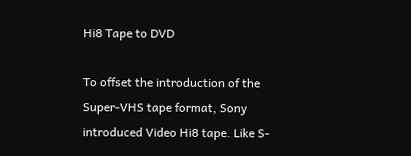Hi8 Tape to DVD

To offset the introduction of the Super-VHS tape format, Sony introduced Video Hi8 tape. Like S-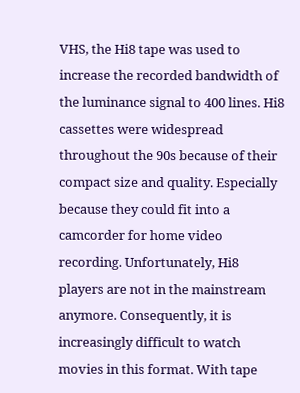VHS, the Hi8 tape was used to increase the recorded bandwidth of the luminance signal to 400 lines. Hi8 cassettes were widespread throughout the 90s because of their compact size and quality. Especially because they could fit into a camcorder for home video recording. Unfortunately, Hi8 players are not in the mainstream anymore. Consequently, it is increasingly difficult to watch movies in this format. With tape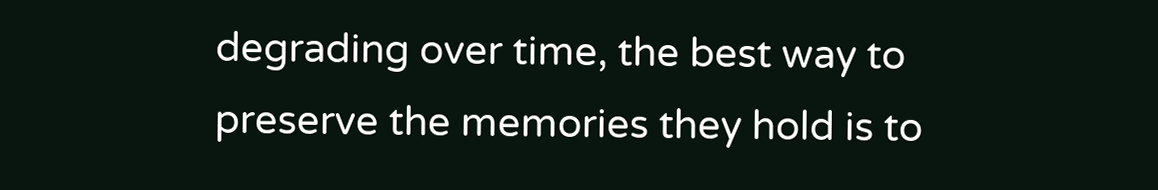degrading over time, the best way to preserve the memories they hold is to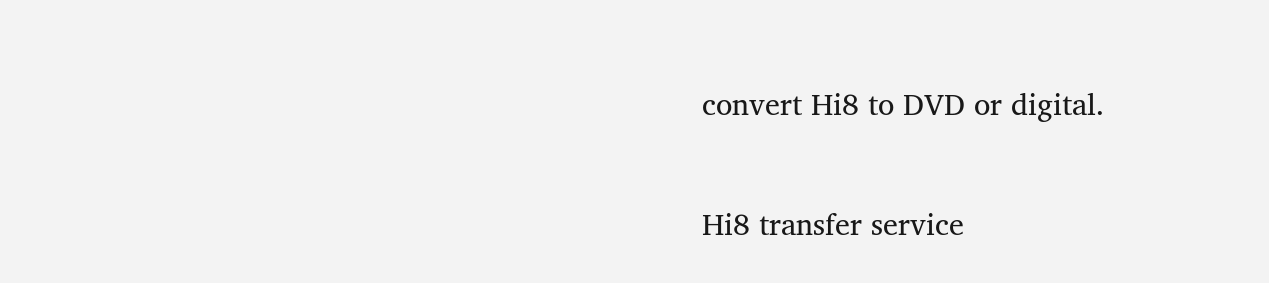convert Hi8 to DVD or digital.

Hi8 transfer service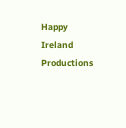Happy Ireland Productions